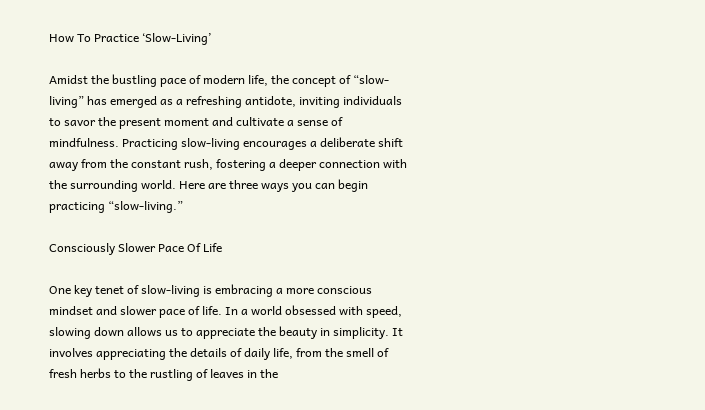How To Practice ‘Slow-Living’

Amidst the bustling pace of modern life, the concept of “slow-living” has emerged as a refreshing antidote, inviting individuals to savor the present moment and cultivate a sense of mindfulness. Practicing slow-living encourages a deliberate shift away from the constant rush, fostering a deeper connection with the surrounding world. Here are three ways you can begin practicing “slow-living.”

Consciously Slower Pace Of Life

One key tenet of slow-living is embracing a more conscious mindset and slower pace of life. In a world obsessed with speed, slowing down allows us to appreciate the beauty in simplicity. It involves appreciating the details of daily life, from the smell of fresh herbs to the rustling of leaves in the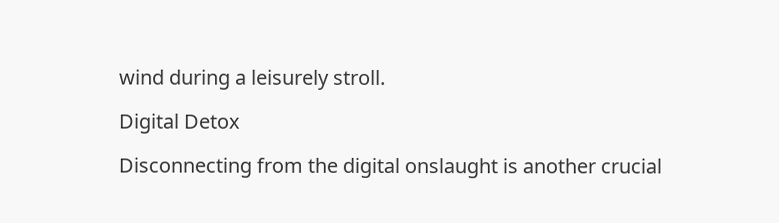wind during a leisurely stroll.

Digital Detox

Disconnecting from the digital onslaught is another crucial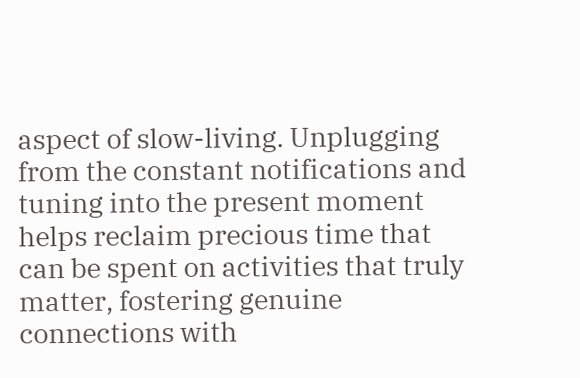aspect of slow-living. Unplugging from the constant notifications and tuning into the present moment helps reclaim precious time that can be spent on activities that truly matter, fostering genuine connections with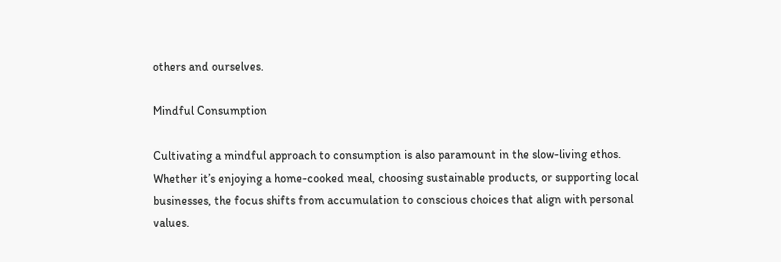others and ourselves.

Mindful Consumption

Cultivating a mindful approach to consumption is also paramount in the slow-living ethos. Whether it’s enjoying a home-cooked meal, choosing sustainable products, or supporting local businesses, the focus shifts from accumulation to conscious choices that align with personal values.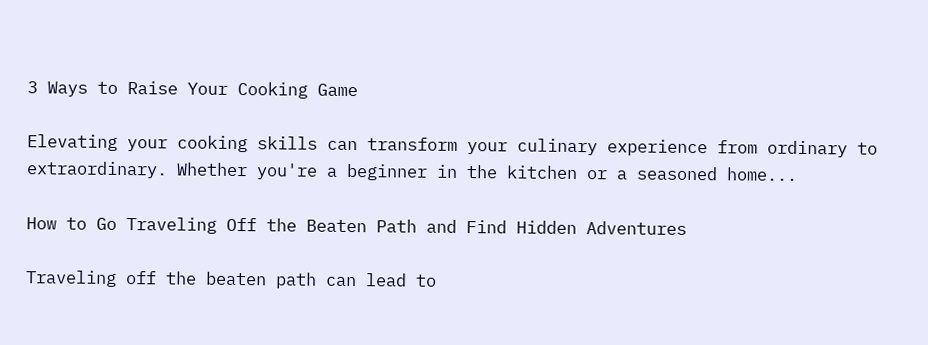3 Ways to Raise Your Cooking Game

Elevating your cooking skills can transform your culinary experience from ordinary to extraordinary. Whether you're a beginner in the kitchen or a seasoned home...

How to Go Traveling Off the Beaten Path and Find Hidden Adventures

Traveling off the beaten path can lead to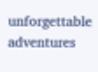unforgettable adventures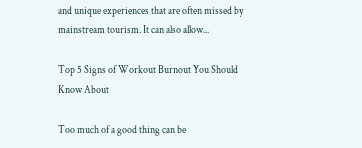and unique experiences that are often missed by mainstream tourism. It can also allow...

Top 5 Signs of Workout Burnout You Should Know About

Too much of a good thing can be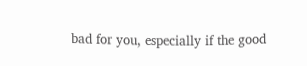bad for you, especially if the good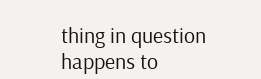thing in question happens to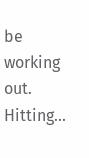be working out. Hitting...